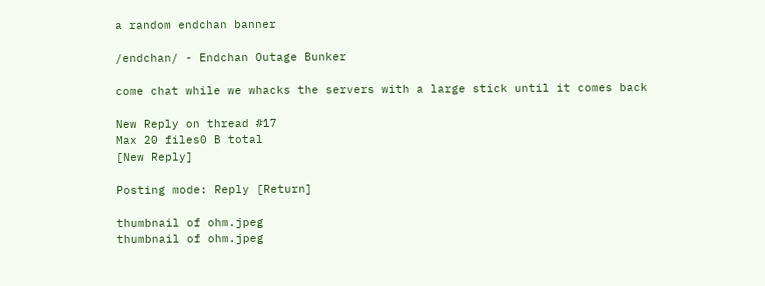a random endchan banner

/endchan/ - Endchan Outage Bunker

come chat while we whacks the servers with a large stick until it comes back

New Reply on thread #17
Max 20 files0 B total
[New Reply]

Posting mode: Reply [Return]

thumbnail of ohm.jpeg
thumbnail of ohm.jpeg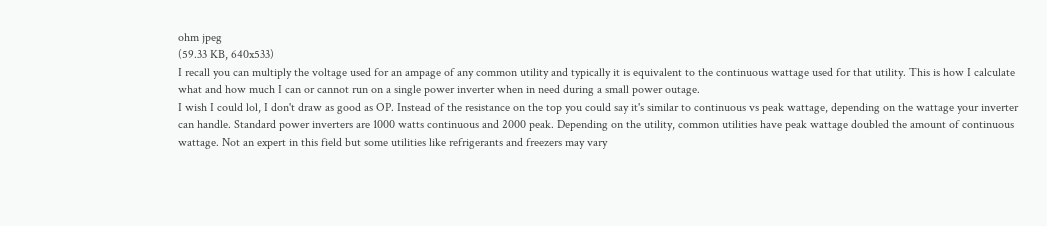ohm jpeg
(59.33 KB, 640x533)
I recall you can multiply the voltage used for an ampage of any common utility and typically it is equivalent to the continuous wattage used for that utility. This is how I calculate what and how much I can or cannot run on a single power inverter when in need during a small power outage.
I wish I could lol, I don't draw as good as OP. Instead of the resistance on the top you could say it's similar to continuous vs peak wattage, depending on the wattage your inverter can handle. Standard power inverters are 1000 watts continuous and 2000 peak. Depending on the utility, common utilities have peak wattage doubled the amount of continuous wattage. Not an expert in this field but some utilities like refrigerants and freezers may vary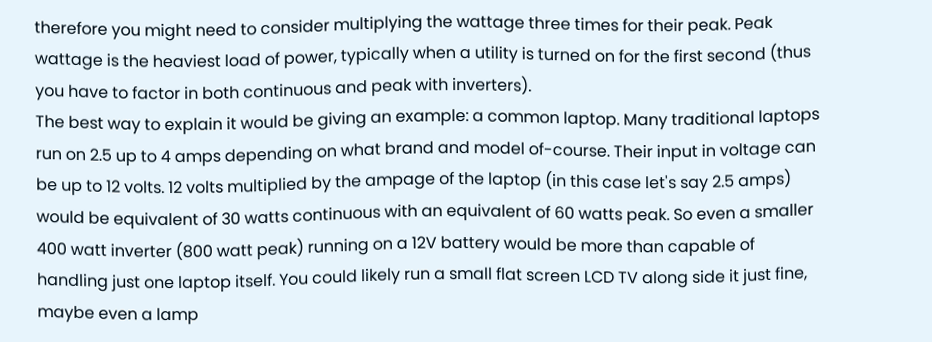therefore you might need to consider multiplying the wattage three times for their peak. Peak wattage is the heaviest load of power, typically when a utility is turned on for the first second (thus you have to factor in both continuous and peak with inverters).
The best way to explain it would be giving an example: a common laptop. Many traditional laptops run on 2.5 up to 4 amps depending on what brand and model of-course. Their input in voltage can be up to 12 volts. 12 volts multiplied by the ampage of the laptop (in this case let's say 2.5 amps) would be equivalent of 30 watts continuous with an equivalent of 60 watts peak. So even a smaller 400 watt inverter (800 watt peak) running on a 12V battery would be more than capable of handling just one laptop itself. You could likely run a small flat screen LCD TV along side it just fine, maybe even a lamp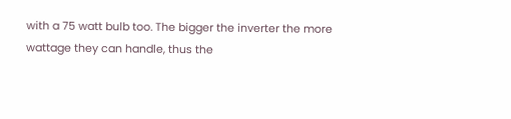with a 75 watt bulb too. The bigger the inverter the more wattage they can handle, thus the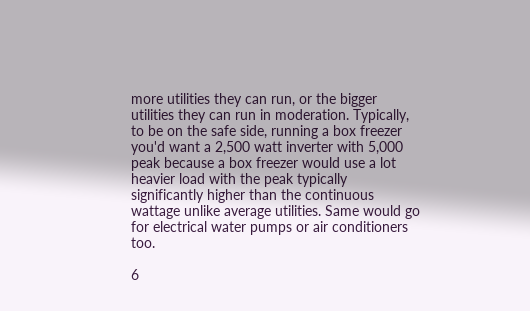more utilities they can run, or the bigger utilities they can run in moderation. Typically, to be on the safe side, running a box freezer you'd want a 2,500 watt inverter with 5,000 peak because a box freezer would use a lot heavier load with the peak typically significantly higher than the continuous wattage unlike average utilities. Same would go for electrical water pumps or air conditioners too.

6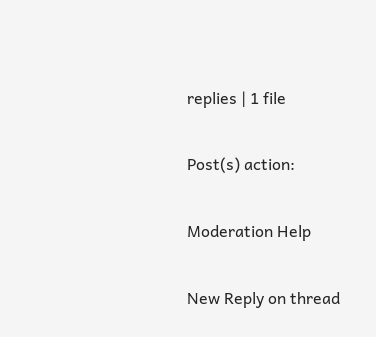replies | 1 file

Post(s) action:

Moderation Help

New Reply on thread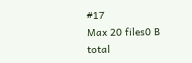#17
Max 20 files0 B total